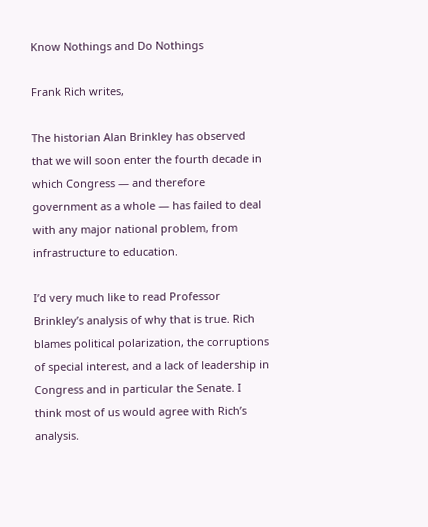Know Nothings and Do Nothings

Frank Rich writes,

The historian Alan Brinkley has observed that we will soon enter the fourth decade in which Congress — and therefore government as a whole — has failed to deal with any major national problem, from infrastructure to education.

I’d very much like to read Professor Brinkley’s analysis of why that is true. Rich blames political polarization, the corruptions of special interest, and a lack of leadership in Congress and in particular the Senate. I think most of us would agree with Rich’s analysis.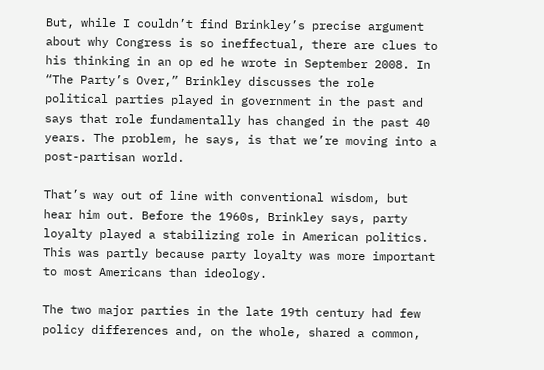But, while I couldn’t find Brinkley’s precise argument about why Congress is so ineffectual, there are clues to his thinking in an op ed he wrote in September 2008. In “The Party’s Over,” Brinkley discusses the role political parties played in government in the past and says that role fundamentally has changed in the past 40 years. The problem, he says, is that we’re moving into a post-partisan world.

That’s way out of line with conventional wisdom, but hear him out. Before the 1960s, Brinkley says, party loyalty played a stabilizing role in American politics. This was partly because party loyalty was more important to most Americans than ideology.

The two major parties in the late 19th century had few policy differences and, on the whole, shared a common,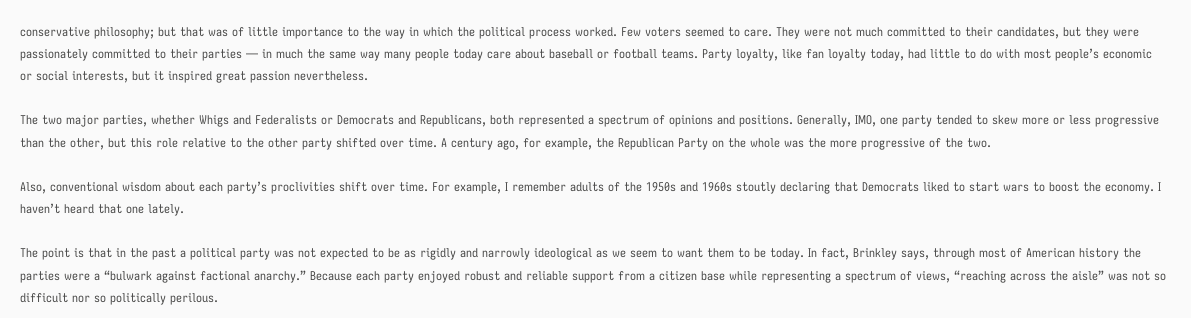conservative philosophy; but that was of little importance to the way in which the political process worked. Few voters seemed to care. They were not much committed to their candidates, but they were passionately committed to their parties — in much the same way many people today care about baseball or football teams. Party loyalty, like fan loyalty today, had little to do with most people’s economic or social interests, but it inspired great passion nevertheless.

The two major parties, whether Whigs and Federalists or Democrats and Republicans, both represented a spectrum of opinions and positions. Generally, IMO, one party tended to skew more or less progressive than the other, but this role relative to the other party shifted over time. A century ago, for example, the Republican Party on the whole was the more progressive of the two.

Also, conventional wisdom about each party’s proclivities shift over time. For example, I remember adults of the 1950s and 1960s stoutly declaring that Democrats liked to start wars to boost the economy. I haven’t heard that one lately.

The point is that in the past a political party was not expected to be as rigidly and narrowly ideological as we seem to want them to be today. In fact, Brinkley says, through most of American history the parties were a “bulwark against factional anarchy.” Because each party enjoyed robust and reliable support from a citizen base while representing a spectrum of views, “reaching across the aisle” was not so difficult nor so politically perilous.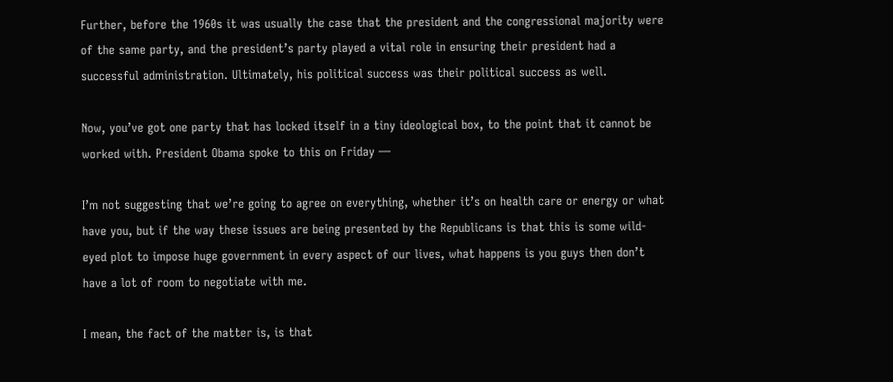Further, before the 1960s it was usually the case that the president and the congressional majority were of the same party, and the president’s party played a vital role in ensuring their president had a successful administration. Ultimately, his political success was their political success as well.

Now, you’ve got one party that has locked itself in a tiny ideological box, to the point that it cannot be worked with. President Obama spoke to this on Friday —

I’m not suggesting that we’re going to agree on everything, whether it’s on health care or energy or what have you, but if the way these issues are being presented by the Republicans is that this is some wild-eyed plot to impose huge government in every aspect of our lives, what happens is you guys then don’t have a lot of room to negotiate with me.

I mean, the fact of the matter is, is that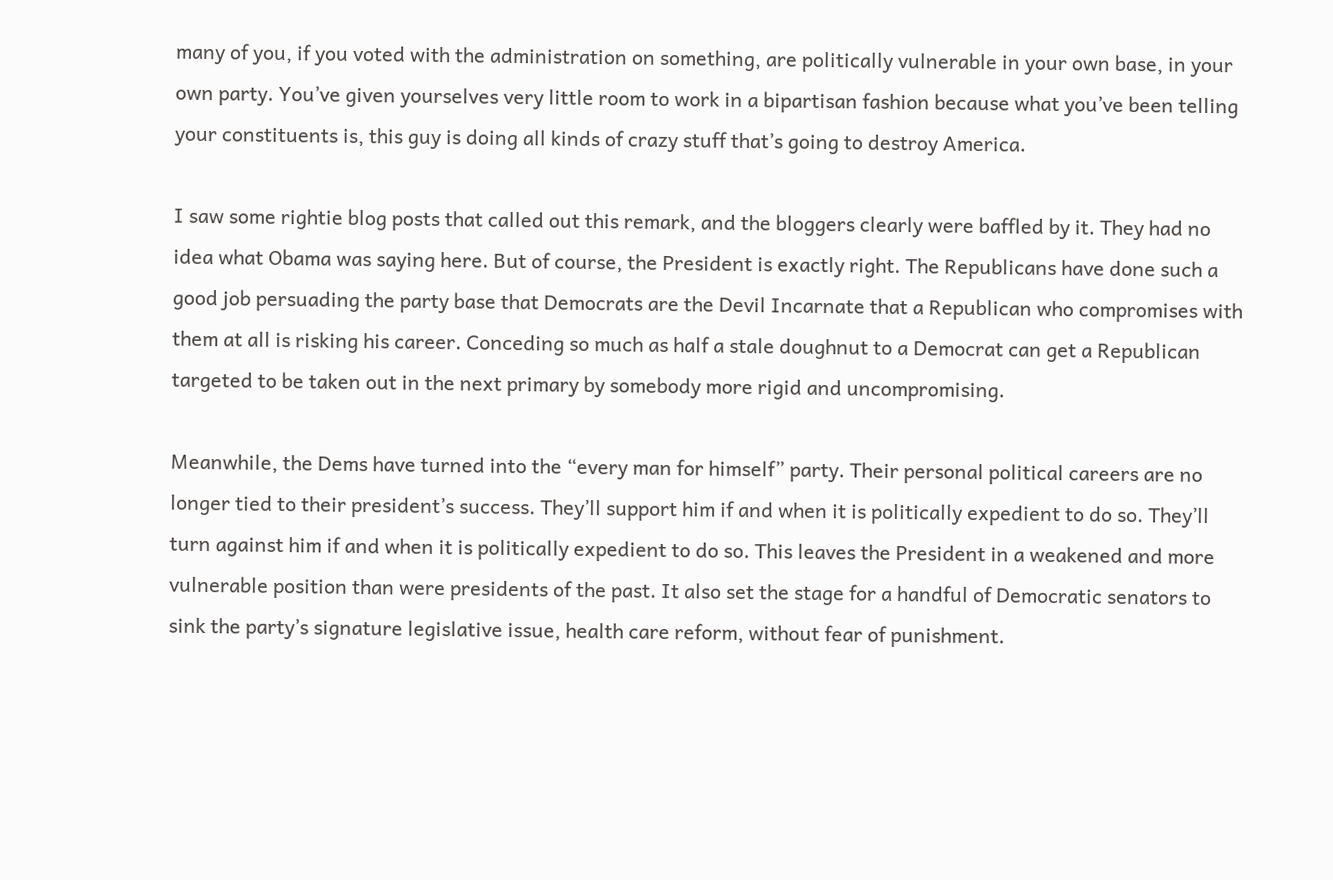many of you, if you voted with the administration on something, are politically vulnerable in your own base, in your own party. You’ve given yourselves very little room to work in a bipartisan fashion because what you’ve been telling your constituents is, this guy is doing all kinds of crazy stuff that’s going to destroy America.

I saw some rightie blog posts that called out this remark, and the bloggers clearly were baffled by it. They had no idea what Obama was saying here. But of course, the President is exactly right. The Republicans have done such a good job persuading the party base that Democrats are the Devil Incarnate that a Republican who compromises with them at all is risking his career. Conceding so much as half a stale doughnut to a Democrat can get a Republican targeted to be taken out in the next primary by somebody more rigid and uncompromising.

Meanwhile, the Dems have turned into the “every man for himself” party. Their personal political careers are no longer tied to their president’s success. They’ll support him if and when it is politically expedient to do so. They’ll turn against him if and when it is politically expedient to do so. This leaves the President in a weakened and more vulnerable position than were presidents of the past. It also set the stage for a handful of Democratic senators to sink the party’s signature legislative issue, health care reform, without fear of punishment.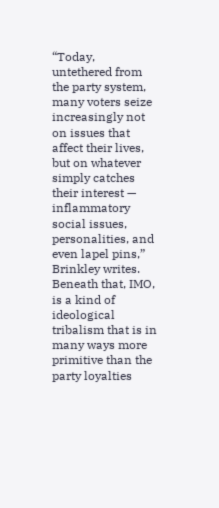“Today, untethered from the party system, many voters seize increasingly not on issues that affect their lives, but on whatever simply catches their interest — inflammatory social issues, personalities, and even lapel pins,” Brinkley writes. Beneath that, IMO, is a kind of ideological tribalism that is in many ways more primitive than the party loyalties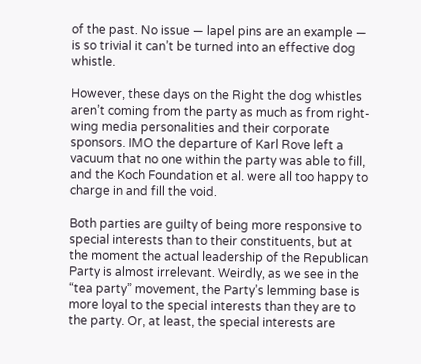of the past. No issue — lapel pins are an example — is so trivial it can’t be turned into an effective dog whistle.

However, these days on the Right the dog whistles aren’t coming from the party as much as from right-wing media personalities and their corporate sponsors. IMO the departure of Karl Rove left a vacuum that no one within the party was able to fill, and the Koch Foundation et al. were all too happy to charge in and fill the void.

Both parties are guilty of being more responsive to special interests than to their constituents, but at the moment the actual leadership of the Republican Party is almost irrelevant. Weirdly, as we see in the “tea party” movement, the Party’s lemming base is more loyal to the special interests than they are to the party. Or, at least, the special interests are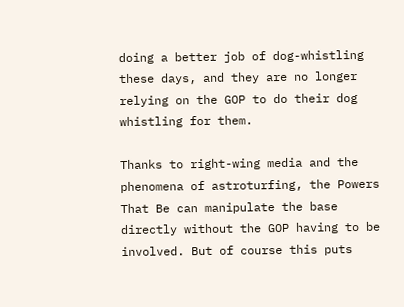doing a better job of dog-whistling these days, and they are no longer relying on the GOP to do their dog whistling for them.

Thanks to right-wing media and the phenomena of astroturfing, the Powers That Be can manipulate the base directly without the GOP having to be involved. But of course this puts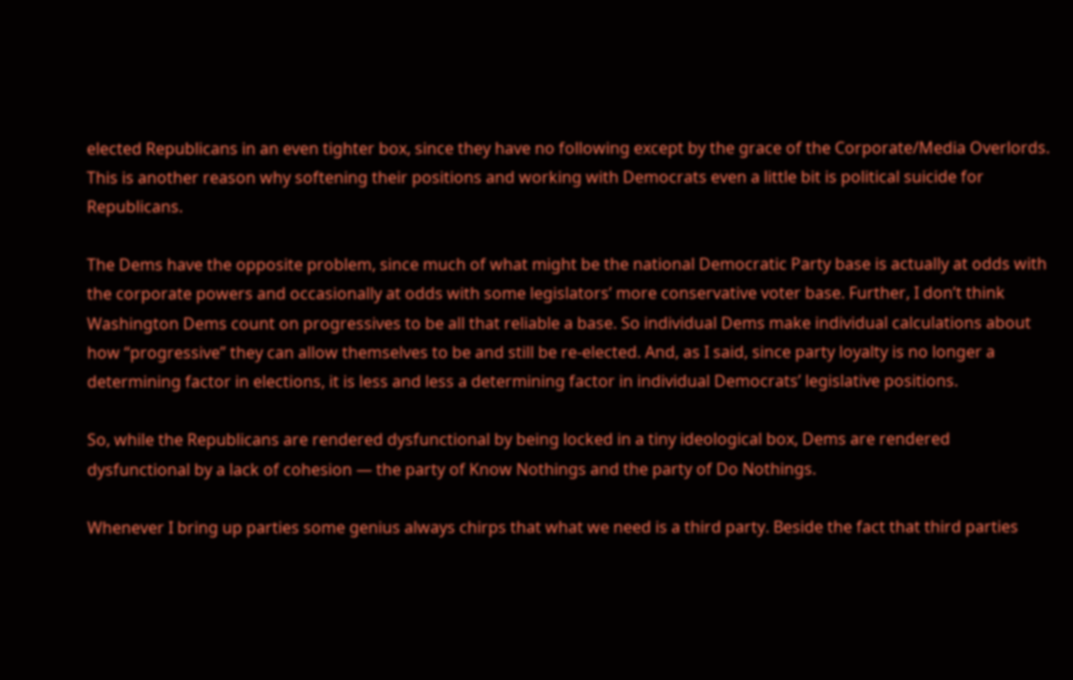elected Republicans in an even tighter box, since they have no following except by the grace of the Corporate/Media Overlords. This is another reason why softening their positions and working with Democrats even a little bit is political suicide for Republicans.

The Dems have the opposite problem, since much of what might be the national Democratic Party base is actually at odds with the corporate powers and occasionally at odds with some legislators’ more conservative voter base. Further, I don’t think Washington Dems count on progressives to be all that reliable a base. So individual Dems make individual calculations about how “progressive” they can allow themselves to be and still be re-elected. And, as I said, since party loyalty is no longer a determining factor in elections, it is less and less a determining factor in individual Democrats’ legislative positions.

So, while the Republicans are rendered dysfunctional by being locked in a tiny ideological box, Dems are rendered dysfunctional by a lack of cohesion — the party of Know Nothings and the party of Do Nothings.

Whenever I bring up parties some genius always chirps that what we need is a third party. Beside the fact that third parties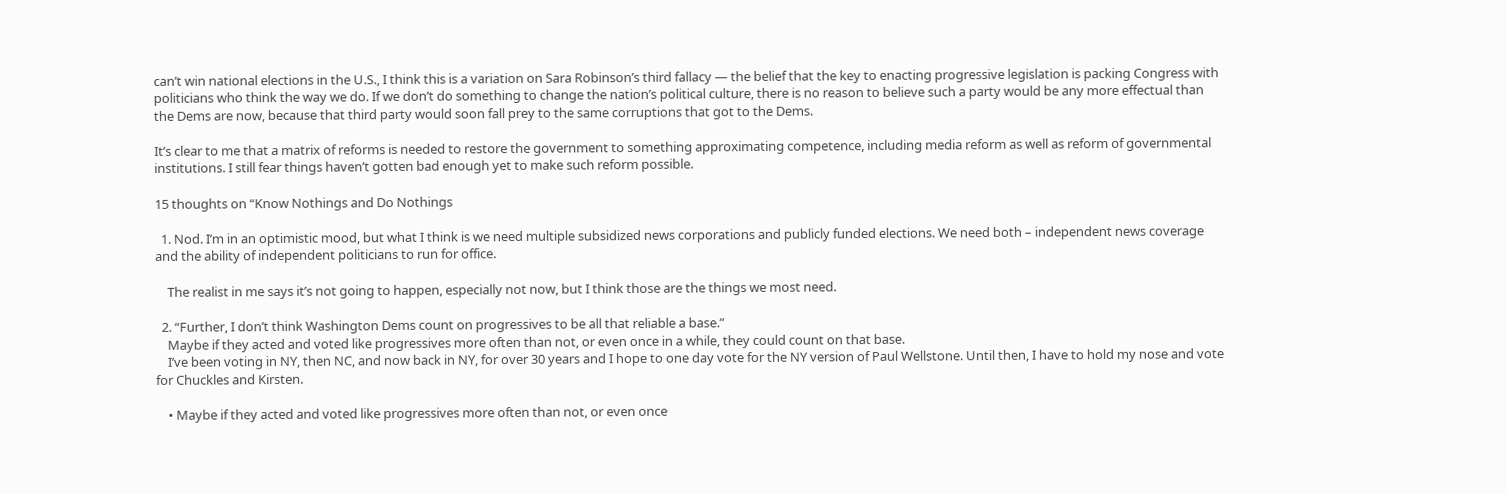can’t win national elections in the U.S., I think this is a variation on Sara Robinson’s third fallacy — the belief that the key to enacting progressive legislation is packing Congress with politicians who think the way we do. If we don’t do something to change the nation’s political culture, there is no reason to believe such a party would be any more effectual than the Dems are now, because that third party would soon fall prey to the same corruptions that got to the Dems.

It’s clear to me that a matrix of reforms is needed to restore the government to something approximating competence, including media reform as well as reform of governmental institutions. I still fear things haven’t gotten bad enough yet to make such reform possible.

15 thoughts on “Know Nothings and Do Nothings

  1. Nod. I’m in an optimistic mood, but what I think is we need multiple subsidized news corporations and publicly funded elections. We need both – independent news coverage and the ability of independent politicians to run for office.

    The realist in me says it’s not going to happen, especially not now, but I think those are the things we most need.

  2. “Further, I don’t think Washington Dems count on progressives to be all that reliable a base.”
    Maybe if they acted and voted like progressives more often than not, or even once in a while, they could count on that base.
    I’ve been voting in NY, then NC, and now back in NY, for over 30 years and I hope to one day vote for the NY version of Paul Wellstone. Until then, I have to hold my nose and vote for Chuckles and Kirsten.

    • Maybe if they acted and voted like progressives more often than not, or even once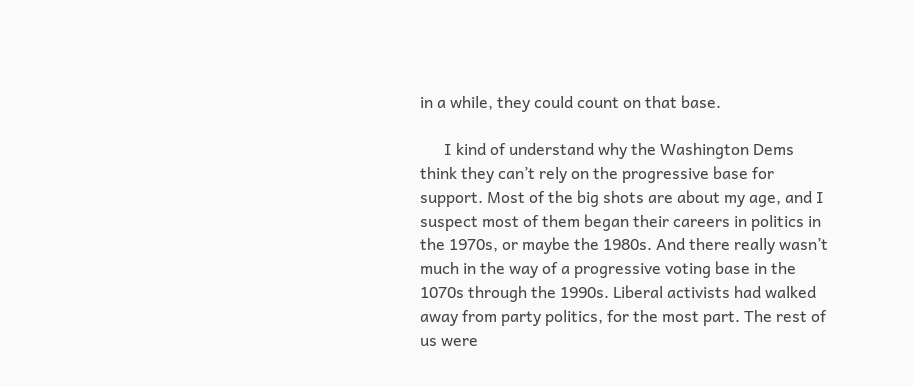in a while, they could count on that base.

      I kind of understand why the Washington Dems think they can’t rely on the progressive base for support. Most of the big shots are about my age, and I suspect most of them began their careers in politics in the 1970s, or maybe the 1980s. And there really wasn’t much in the way of a progressive voting base in the 1070s through the 1990s. Liberal activists had walked away from party politics, for the most part. The rest of us were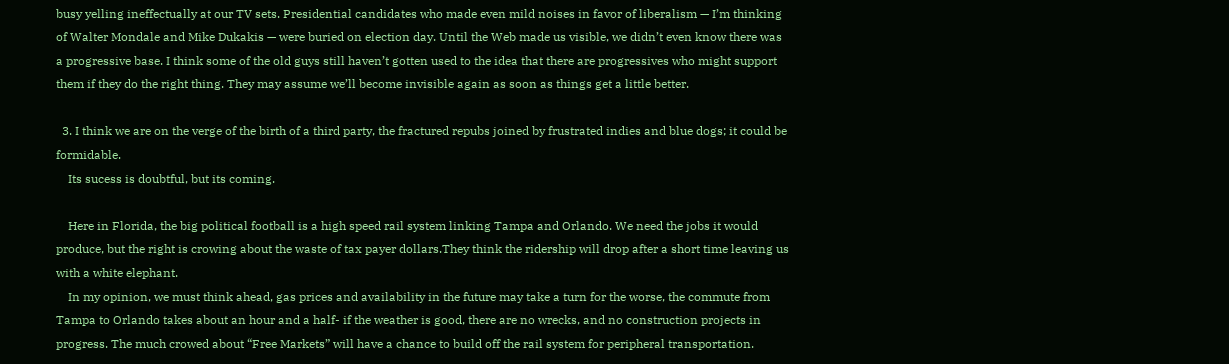busy yelling ineffectually at our TV sets. Presidential candidates who made even mild noises in favor of liberalism — I’m thinking of Walter Mondale and Mike Dukakis — were buried on election day. Until the Web made us visible, we didn’t even know there was a progressive base. I think some of the old guys still haven’t gotten used to the idea that there are progressives who might support them if they do the right thing. They may assume we’ll become invisible again as soon as things get a little better.

  3. I think we are on the verge of the birth of a third party, the fractured repubs joined by frustrated indies and blue dogs; it could be formidable.
    Its sucess is doubtful, but its coming.

    Here in Florida, the big political football is a high speed rail system linking Tampa and Orlando. We need the jobs it would produce, but the right is crowing about the waste of tax payer dollars.They think the ridership will drop after a short time leaving us with a white elephant.
    In my opinion, we must think ahead, gas prices and availability in the future may take a turn for the worse, the commute from Tampa to Orlando takes about an hour and a half- if the weather is good, there are no wrecks, and no construction projects in progress. The much crowed about “Free Markets” will have a chance to build off the rail system for peripheral transportation.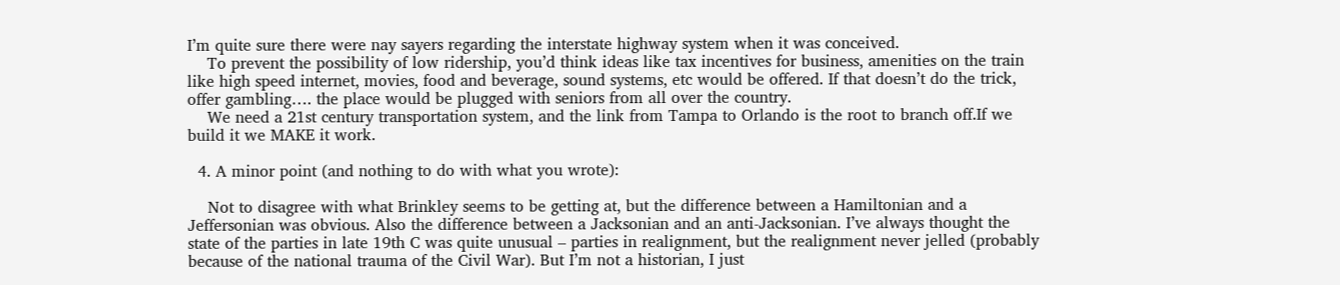I’m quite sure there were nay sayers regarding the interstate highway system when it was conceived.
    To prevent the possibility of low ridership, you’d think ideas like tax incentives for business, amenities on the train like high speed internet, movies, food and beverage, sound systems, etc would be offered. If that doesn’t do the trick, offer gambling…. the place would be plugged with seniors from all over the country.
    We need a 21st century transportation system, and the link from Tampa to Orlando is the root to branch off.If we build it we MAKE it work.

  4. A minor point (and nothing to do with what you wrote):

    Not to disagree with what Brinkley seems to be getting at, but the difference between a Hamiltonian and a Jeffersonian was obvious. Also the difference between a Jacksonian and an anti-Jacksonian. I’ve always thought the state of the parties in late 19th C was quite unusual – parties in realignment, but the realignment never jelled (probably because of the national trauma of the Civil War). But I’m not a historian, I just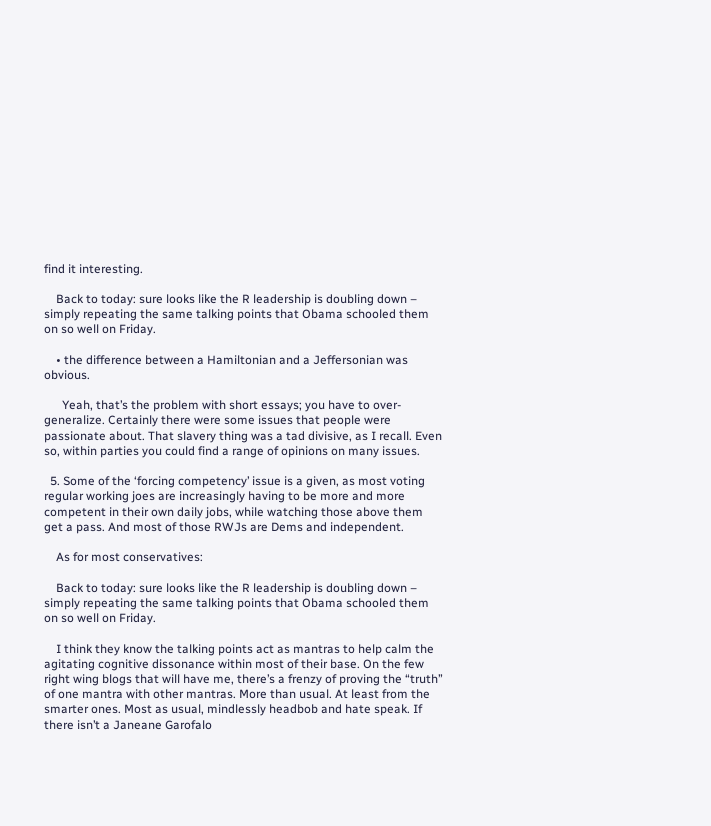find it interesting.

    Back to today: sure looks like the R leadership is doubling down – simply repeating the same talking points that Obama schooled them on so well on Friday.

    • the difference between a Hamiltonian and a Jeffersonian was obvious.

      Yeah, that’s the problem with short essays; you have to over-generalize. Certainly there were some issues that people were passionate about. That slavery thing was a tad divisive, as I recall. Even so, within parties you could find a range of opinions on many issues.

  5. Some of the ‘forcing competency’ issue is a given, as most voting regular working joes are increasingly having to be more and more competent in their own daily jobs, while watching those above them get a pass. And most of those RWJs are Dems and independent.

    As for most conservatives:

    Back to today: sure looks like the R leadership is doubling down – simply repeating the same talking points that Obama schooled them on so well on Friday.

    I think they know the talking points act as mantras to help calm the agitating cognitive dissonance within most of their base. On the few right wing blogs that will have me, there’s a frenzy of proving the “truth” of one mantra with other mantras. More than usual. At least from the smarter ones. Most as usual, mindlessly headbob and hate speak. If there isn’t a Janeane Garofalo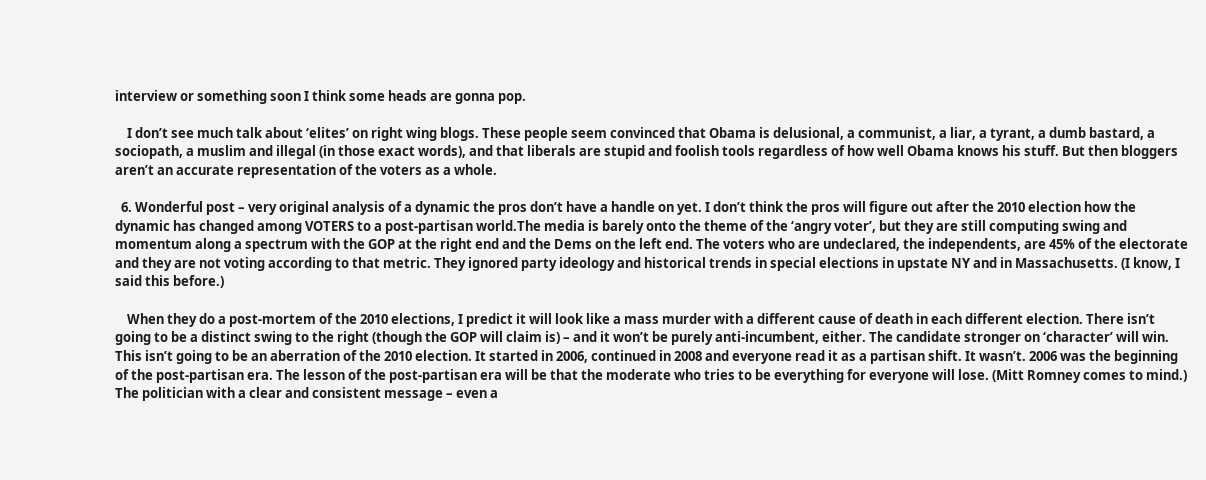interview or something soon I think some heads are gonna pop.

    I don’t see much talk about ‘elites’ on right wing blogs. These people seem convinced that Obama is delusional, a communist, a liar, a tyrant, a dumb bastard, a sociopath, a muslim and illegal (in those exact words), and that liberals are stupid and foolish tools regardless of how well Obama knows his stuff. But then bloggers aren’t an accurate representation of the voters as a whole.

  6. Wonderful post – very original analysis of a dynamic the pros don’t have a handle on yet. I don’t think the pros will figure out after the 2010 election how the dynamic has changed among VOTERS to a post-partisan world.The media is barely onto the theme of the ‘angry voter’, but they are still computing swing and momentum along a spectrum with the GOP at the right end and the Dems on the left end. The voters who are undeclared, the independents, are 45% of the electorate and they are not voting according to that metric. They ignored party ideology and historical trends in special elections in upstate NY and in Massachusetts. (I know, I said this before.)

    When they do a post-mortem of the 2010 elections, I predict it will look like a mass murder with a different cause of death in each different election. There isn’t going to be a distinct swing to the right (though the GOP will claim is) – and it won’t be purely anti-incumbent, either. The candidate stronger on ‘character’ will win. This isn’t going to be an aberration of the 2010 election. It started in 2006, continued in 2008 and everyone read it as a partisan shift. It wasn’t. 2006 was the beginning of the post-partisan era. The lesson of the post-partisan era will be that the moderate who tries to be everything for everyone will lose. (Mitt Romney comes to mind.) The politician with a clear and consistent message – even a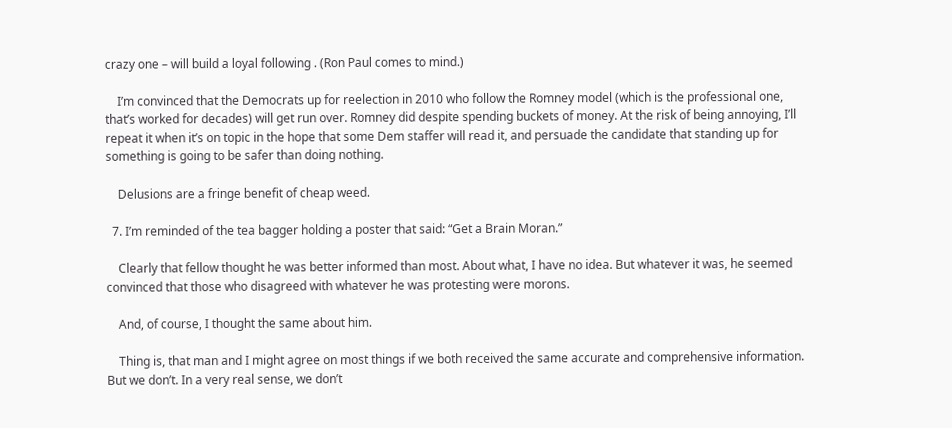crazy one – will build a loyal following . (Ron Paul comes to mind.)

    I’m convinced that the Democrats up for reelection in 2010 who follow the Romney model (which is the professional one, that’s worked for decades) will get run over. Romney did despite spending buckets of money. At the risk of being annoying, I’ll repeat it when it’s on topic in the hope that some Dem staffer will read it, and persuade the candidate that standing up for something is going to be safer than doing nothing.

    Delusions are a fringe benefit of cheap weed.

  7. I’m reminded of the tea bagger holding a poster that said: “Get a Brain Moran.”

    Clearly that fellow thought he was better informed than most. About what, I have no idea. But whatever it was, he seemed convinced that those who disagreed with whatever he was protesting were morons.

    And, of course, I thought the same about him.

    Thing is, that man and I might agree on most things if we both received the same accurate and comprehensive information. But we don’t. In a very real sense, we don’t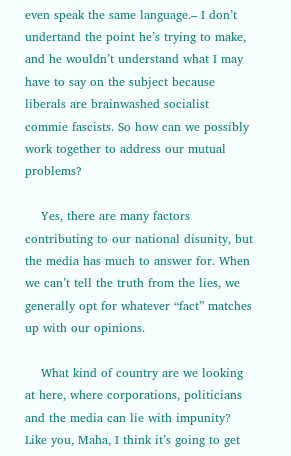even speak the same language.– I don’t undertand the point he’s trying to make, and he wouldn’t understand what I may have to say on the subject because liberals are brainwashed socialist commie fascists. So how can we possibly work together to address our mutual problems?

    Yes, there are many factors contributing to our national disunity, but the media has much to answer for. When we can’t tell the truth from the lies, we generally opt for whatever “fact” matches up with our opinions.

    What kind of country are we looking at here, where corporations, politicians and the media can lie with impunity? Like you, Maha, I think it’s going to get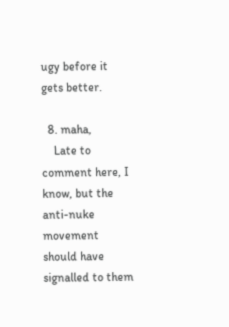ugy before it gets better.

  8. maha,
    Late to comment here, I know, but the anti-nuke movement should have signalled to them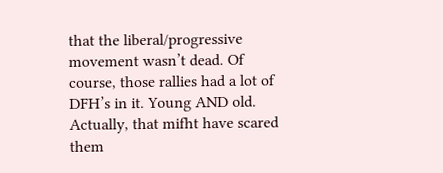that the liberal/progressive movement wasn’t dead. Of course, those rallies had a lot of DFH’s in it. Young AND old. Actually, that mifht have scared them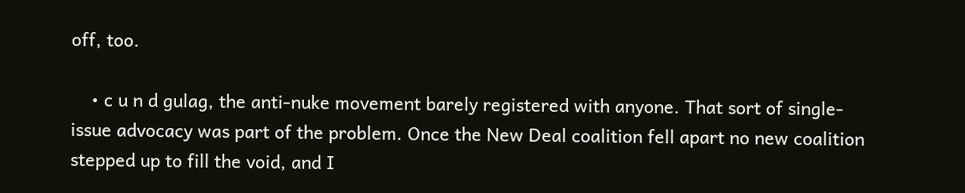off, too.

    • c u n d gulag, the anti-nuke movement barely registered with anyone. That sort of single-issue advocacy was part of the problem. Once the New Deal coalition fell apart no new coalition stepped up to fill the void, and I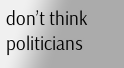don’t think politicians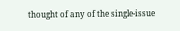thought of any of the single-issue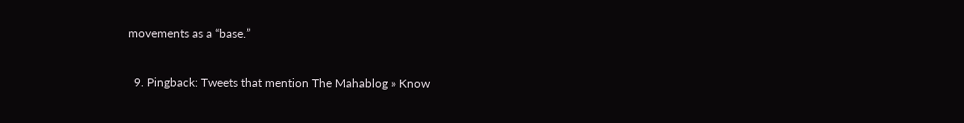movements as a “base.”

  9. Pingback: Tweets that mention The Mahablog » Know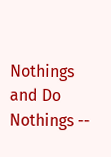Nothings and Do Nothings --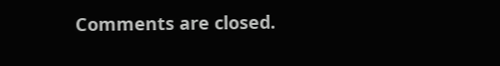Comments are closed.